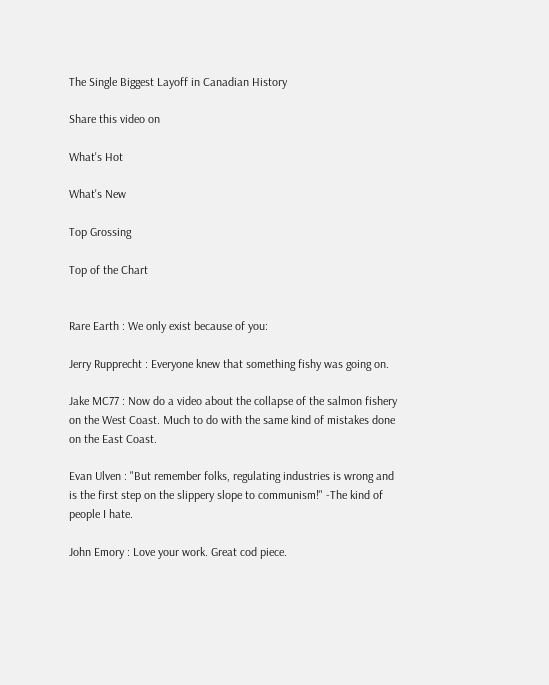The Single Biggest Layoff in Canadian History

Share this video on

What's Hot

What's New

Top Grossing

Top of the Chart


Rare Earth : We only exist because of you:

Jerry Rupprecht : Everyone knew that something fishy was going on.

Jake MC77 : Now do a video about the collapse of the salmon fishery on the West Coast. Much to do with the same kind of mistakes done on the East Coast.

Evan Ulven : "But remember folks, regulating industries is wrong and is the first step on the slippery slope to communism!" -The kind of people I hate.

John Emory : Love your work. Great cod piece.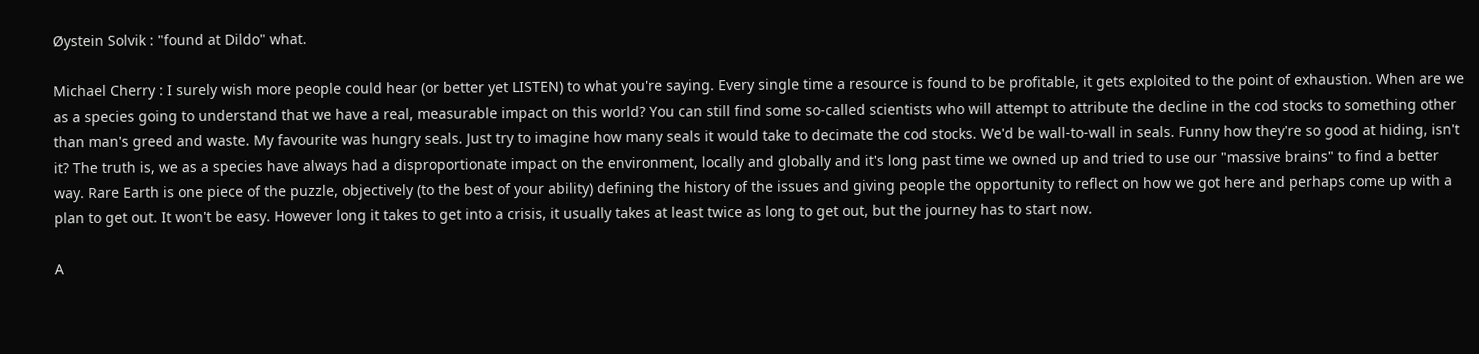Øystein Solvik : "found at Dildo" what.

Michael Cherry : I surely wish more people could hear (or better yet LISTEN) to what you're saying. Every single time a resource is found to be profitable, it gets exploited to the point of exhaustion. When are we as a species going to understand that we have a real, measurable impact on this world? You can still find some so-called scientists who will attempt to attribute the decline in the cod stocks to something other than man's greed and waste. My favourite was hungry seals. Just try to imagine how many seals it would take to decimate the cod stocks. We'd be wall-to-wall in seals. Funny how they're so good at hiding, isn't it? The truth is, we as a species have always had a disproportionate impact on the environment, locally and globally and it's long past time we owned up and tried to use our "massive brains" to find a better way. Rare Earth is one piece of the puzzle, objectively (to the best of your ability) defining the history of the issues and giving people the opportunity to reflect on how we got here and perhaps come up with a plan to get out. It won't be easy. However long it takes to get into a crisis, it usually takes at least twice as long to get out, but the journey has to start now.

A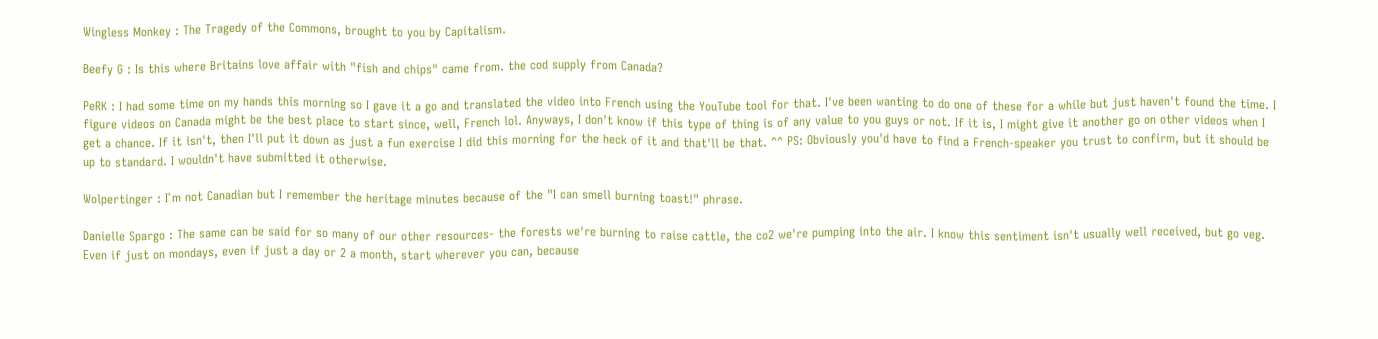Wingless Monkey : The Tragedy of the Commons, brought to you by Capitalism.

Beefy G : Is this where Britains love affair with "fish and chips" came from. the cod supply from Canada?

PeRK : I had some time on my hands this morning so I gave it a go and translated the video into French using the YouTube tool for that. I've been wanting to do one of these for a while but just haven't found the time. I figure videos on Canada might be the best place to start since, well, French lol. Anyways, I don't know if this type of thing is of any value to you guys or not. If it is, I might give it another go on other videos when I get a chance. If it isn't, then I'll put it down as just a fun exercise I did this morning for the heck of it and that'll be that. ^^ PS: Obviously you'd have to find a French-speaker you trust to confirm, but it should be up to standard. I wouldn't have submitted it otherwise.

Wolpertinger : I`m not Canadian but I remember the heritage minutes because of the "I can smell burning toast!" phrase.

Danielle Spargo : The same can be said for so many of our other resources- the forests we're burning to raise cattle, the co2 we're pumping into the air. I know this sentiment isn't usually well received, but go veg. Even if just on mondays, even if just a day or 2 a month, start wherever you can, because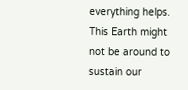everything helps. This Earth might not be around to sustain our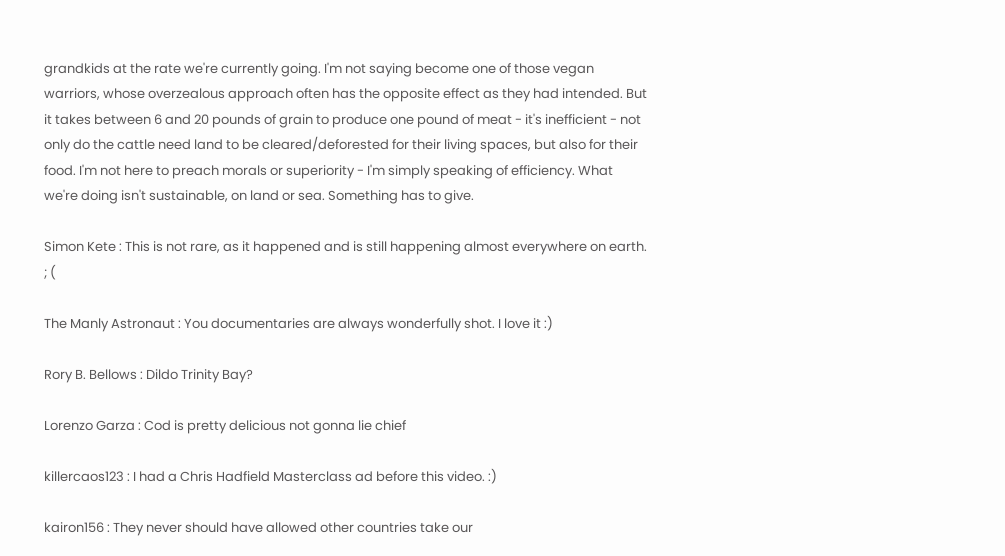grandkids at the rate we're currently going. I'm not saying become one of those vegan warriors, whose overzealous approach often has the opposite effect as they had intended. But it takes between 6 and 20 pounds of grain to produce one pound of meat - it's inefficient - not only do the cattle need land to be cleared/deforested for their living spaces, but also for their food. I'm not here to preach morals or superiority - I'm simply speaking of efficiency. What we're doing isn't sustainable, on land or sea. Something has to give.

Simon Kete : This is not rare, as it happened and is still happening almost everywhere on earth. ; (

The Manly Astronaut : You documentaries are always wonderfully shot. I love it :)

Rory B. Bellows : Dildo Trinity Bay?

Lorenzo Garza : Cod is pretty delicious not gonna lie chief

killercaos123 : I had a Chris Hadfield Masterclass ad before this video. :)

kairon156 : They never should have allowed other countries take our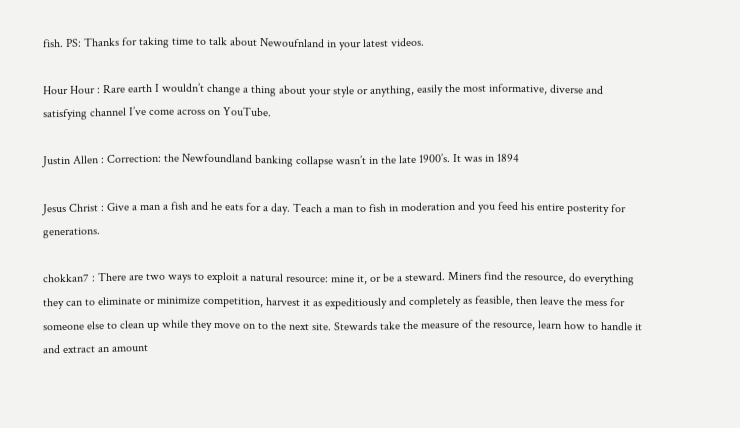fish. PS: Thanks for taking time to talk about Newoufnland in your latest videos.

Hour Hour : Rare earth I wouldn’t change a thing about your style or anything, easily the most informative, diverse and satisfying channel I’ve come across on YouTube.

Justin Allen : Correction: the Newfoundland banking collapse wasn’t in the late 1900’s. It was in 1894

Jesus Christ : Give a man a fish and he eats for a day. Teach a man to fish in moderation and you feed his entire posterity for generations.

chokkan7 : There are two ways to exploit a natural resource: mine it, or be a steward. Miners find the resource, do everything they can to eliminate or minimize competition, harvest it as expeditiously and completely as feasible, then leave the mess for someone else to clean up while they move on to the next site. Stewards take the measure of the resource, learn how to handle it and extract an amount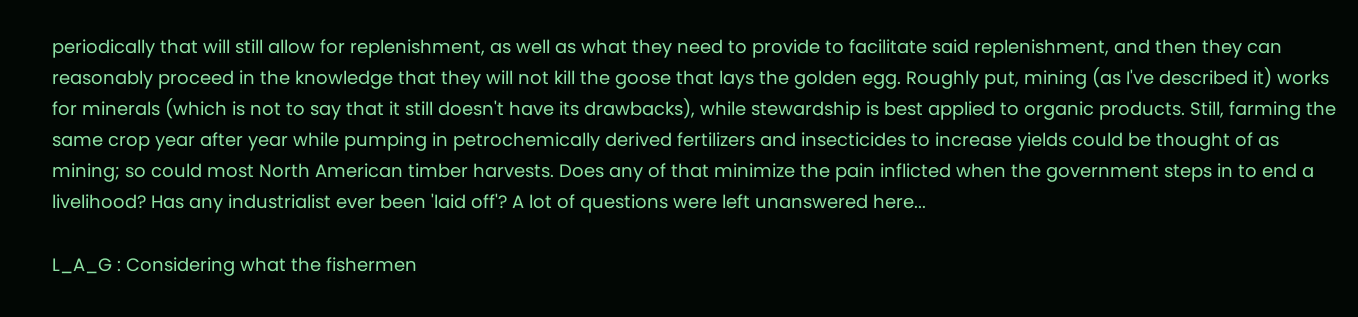periodically that will still allow for replenishment, as well as what they need to provide to facilitate said replenishment, and then they can reasonably proceed in the knowledge that they will not kill the goose that lays the golden egg. Roughly put, mining (as I've described it) works for minerals (which is not to say that it still doesn't have its drawbacks), while stewardship is best applied to organic products. Still, farming the same crop year after year while pumping in petrochemically derived fertilizers and insecticides to increase yields could be thought of as mining; so could most North American timber harvests. Does any of that minimize the pain inflicted when the government steps in to end a livelihood? Has any industrialist ever been 'laid off'? A lot of questions were left unanswered here...

L_A_G : Considering what the fishermen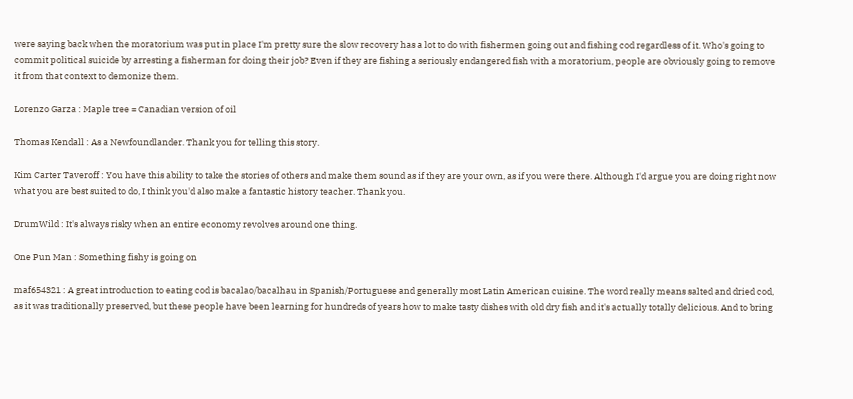were saying back when the moratorium was put in place I'm pretty sure the slow recovery has a lot to do with fishermen going out and fishing cod regardless of it. Who's going to commit political suicide by arresting a fisherman for doing their job? Even if they are fishing a seriously endangered fish with a moratorium, people are obviously going to remove it from that context to demonize them.

Lorenzo Garza : Maple tree = Canadian version of oil

Thomas Kendall : As a Newfoundlander. Thank you for telling this story.

Kim Carter Taveroff : You have this ability to take the stories of others and make them sound as if they are your own, as if you were there. Although I'd argue you are doing right now what you are best suited to do, I think you'd also make a fantastic history teacher. Thank you.

DrumWild : It's always risky when an entire economy revolves around one thing.

One Pun Man : Something fishy is going on

maf654321 : A great introduction to eating cod is bacalao/bacalhau in Spanish/Portuguese and generally most Latin American cuisine. The word really means salted and dried cod, as it was traditionally preserved, but these people have been learning for hundreds of years how to make tasty dishes with old dry fish and it's actually totally delicious. And to bring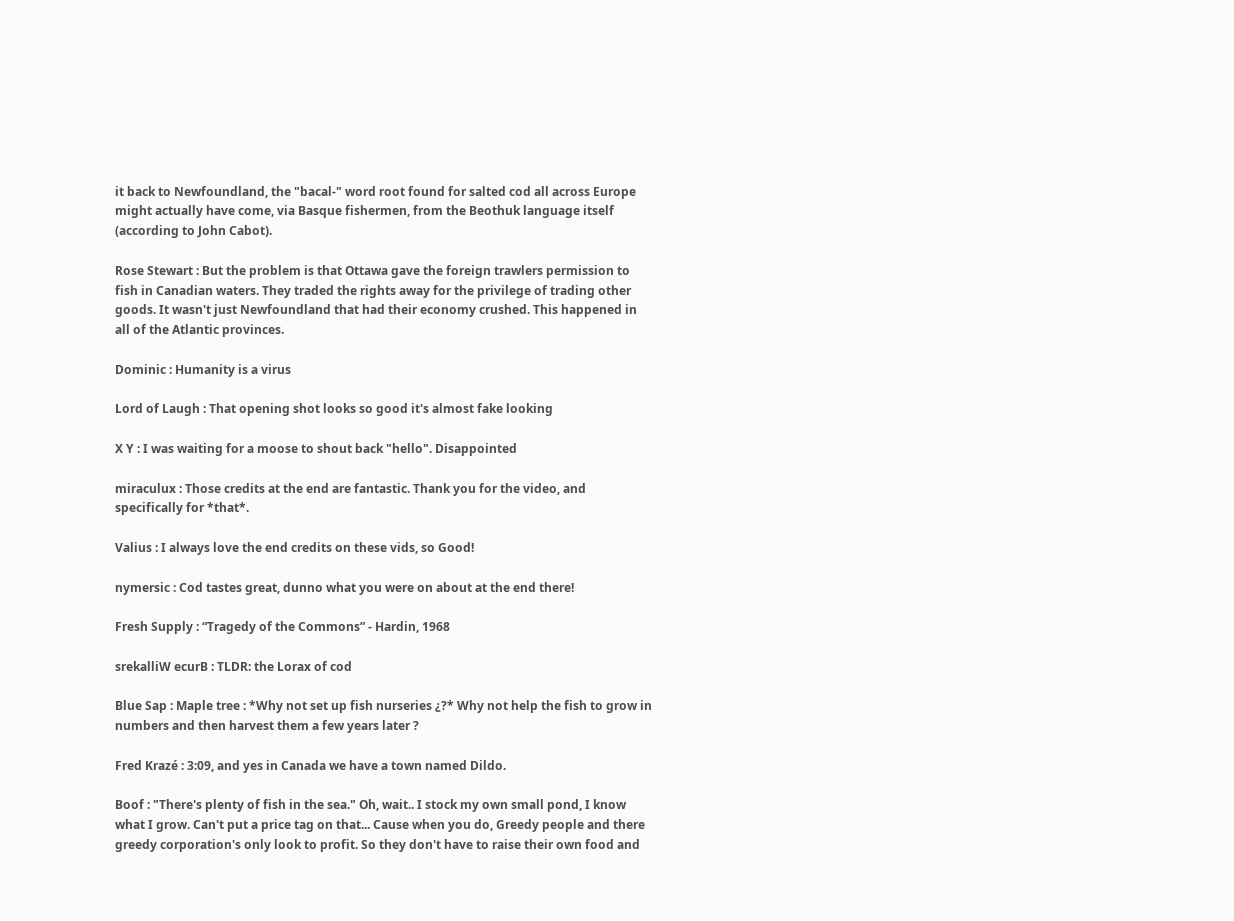it back to Newfoundland, the "bacal-" word root found for salted cod all across Europe might actually have come, via Basque fishermen, from the Beothuk language itself (according to John Cabot).

Rose Stewart : But the problem is that Ottawa gave the foreign trawlers permission to fish in Canadian waters. They traded the rights away for the privilege of trading other goods. It wasn't just Newfoundland that had their economy crushed. This happened in all of the Atlantic provinces.

Dominic : Humanity is a virus

Lord of Laugh : That opening shot looks so good it's almost fake looking

X Y : I was waiting for a moose to shout back "hello". Disappointed

miraculux : Those credits at the end are fantastic. Thank you for the video, and specifically for *that*.

Valius : I always love the end credits on these vids, so Good!

nymersic : Cod tastes great, dunno what you were on about at the end there!

Fresh Supply : “Tragedy of the Commons” - Hardin, 1968

srekalliW ecurB : TLDR: the Lorax of cod

Blue Sap : Maple tree : *Why not set up fish nurseries ¿?* Why not help the fish to grow in numbers and then harvest them a few years later ?

Fred Krazé : 3:09, and yes in Canada we have a town named Dildo.

Boof : "There's plenty of fish in the sea." Oh, wait.. I stock my own small pond, I know what I grow. Can't put a price tag on that... Cause when you do, Greedy people and there greedy corporation's only look to profit. So they don't have to raise their own food and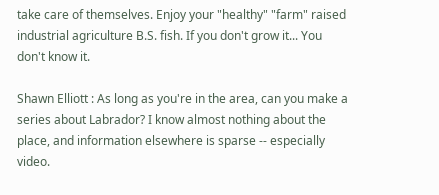take care of themselves. Enjoy your "healthy" "farm" raised industrial agriculture B.S. fish. If you don't grow it... You don't know it.

Shawn Elliott : As long as you're in the area, can you make a series about Labrador? I know almost nothing about the place, and information elsewhere is sparse -- especially video.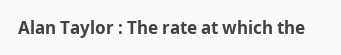Alan Taylor : The rate at which the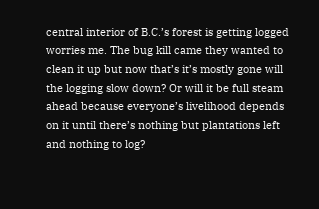central interior of B.C.’s forest is getting logged worries me. The bug kill came they wanted to clean it up but now that’s it’s mostly gone will the logging slow down? Or will it be full steam ahead because everyone’s livelihood depends on it until there’s nothing but plantations left and nothing to log?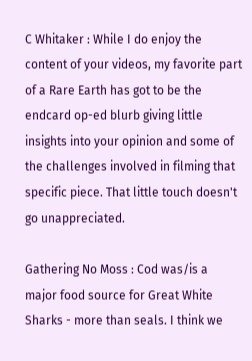C Whitaker : While I do enjoy the content of your videos, my favorite part of a Rare Earth has got to be the endcard op-ed blurb giving little insights into your opinion and some of the challenges involved in filming that specific piece. That little touch doesn't go unappreciated.

Gathering No Moss : Cod was/is a major food source for Great White Sharks - more than seals. I think we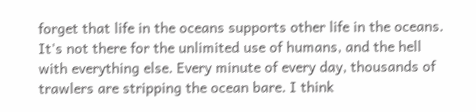forget that life in the oceans supports other life in the oceans. It's not there for the unlimited use of humans, and the hell with everything else. Every minute of every day, thousands of trawlers are stripping the ocean bare. I think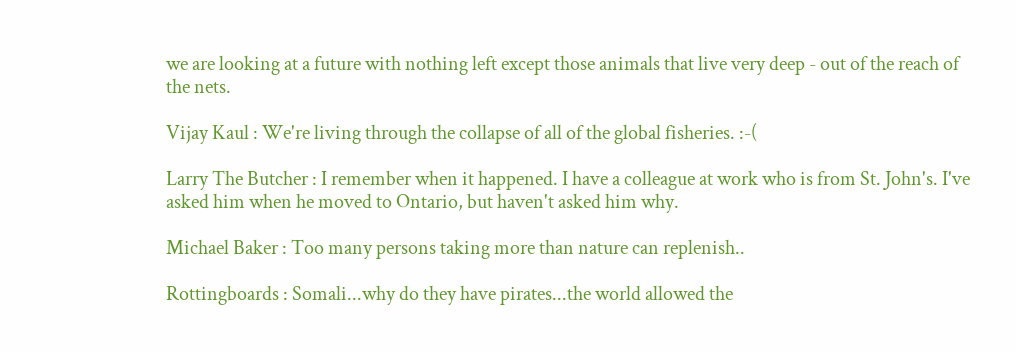we are looking at a future with nothing left except those animals that live very deep - out of the reach of the nets.

Vijay Kaul : We're living through the collapse of all of the global fisheries. :-(

Larry The Butcher : I remember when it happened. I have a colleague at work who is from St. John's. I've asked him when he moved to Ontario, but haven't asked him why.

Michael Baker : Too many persons taking more than nature can replenish..

Rottingboards : Somali...why do they have pirates...the world allowed the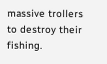massive trollers to destroy their fishing.